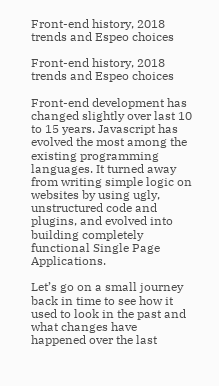Front-end history, 2018 trends and Espeo choices

Front-end history, 2018 trends and Espeo choices

Front-end development has changed slightly over last 10 to 15 years. Javascript has evolved the most among the existing programming languages. It turned away from writing simple logic on websites by using ugly, unstructured code and plugins, and evolved into building completely functional Single Page Applications.

Let’s go on a small journey back in time to see how it used to look in the past and what changes have happened over the last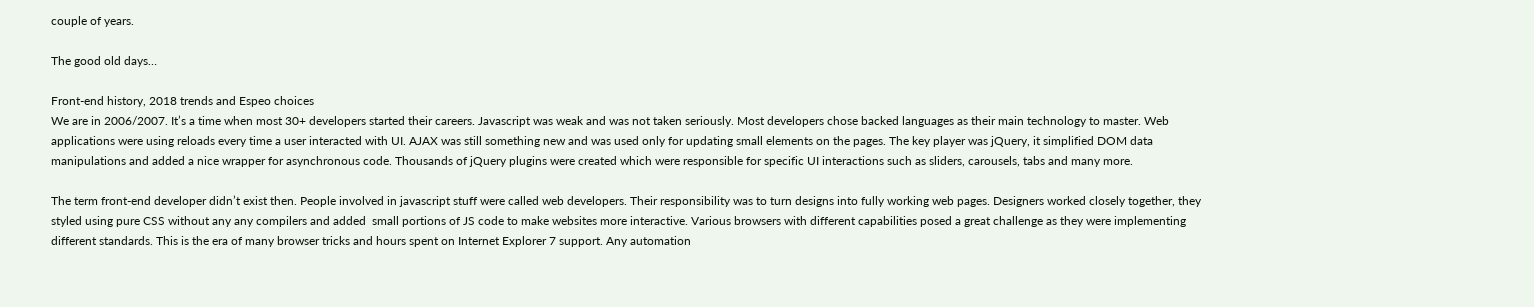couple of years.

The good old days…

Front-end history, 2018 trends and Espeo choices
We are in 2006/2007. It’s a time when most 30+ developers started their careers. Javascript was weak and was not taken seriously. Most developers chose backed languages as their main technology to master. Web applications were using reloads every time a user interacted with UI. AJAX was still something new and was used only for updating small elements on the pages. The key player was jQuery, it simplified DOM data manipulations and added a nice wrapper for asynchronous code. Thousands of jQuery plugins were created which were responsible for specific UI interactions such as sliders, carousels, tabs and many more.

The term front-end developer didn’t exist then. People involved in javascript stuff were called web developers. Their responsibility was to turn designs into fully working web pages. Designers worked closely together, they styled using pure CSS without any any compilers and added  small portions of JS code to make websites more interactive. Various browsers with different capabilities posed a great challenge as they were implementing different standards. This is the era of many browser tricks and hours spent on Internet Explorer 7 support. Any automation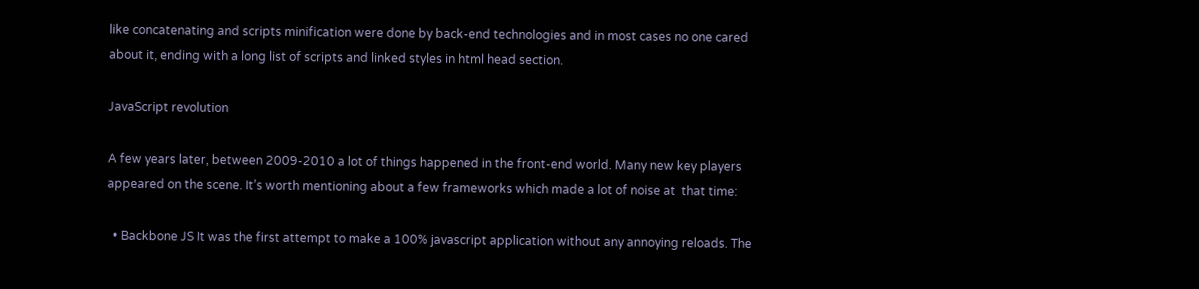like concatenating and scripts minification were done by back-end technologies and in most cases no one cared about it, ending with a long list of scripts and linked styles in html head section.

JavaScript revolution

A few years later, between 2009-2010 a lot of things happened in the front-end world. Many new key players appeared on the scene. It’s worth mentioning about a few frameworks which made a lot of noise at  that time:

  • Backbone JS It was the first attempt to make a 100% javascript application without any annoying reloads. The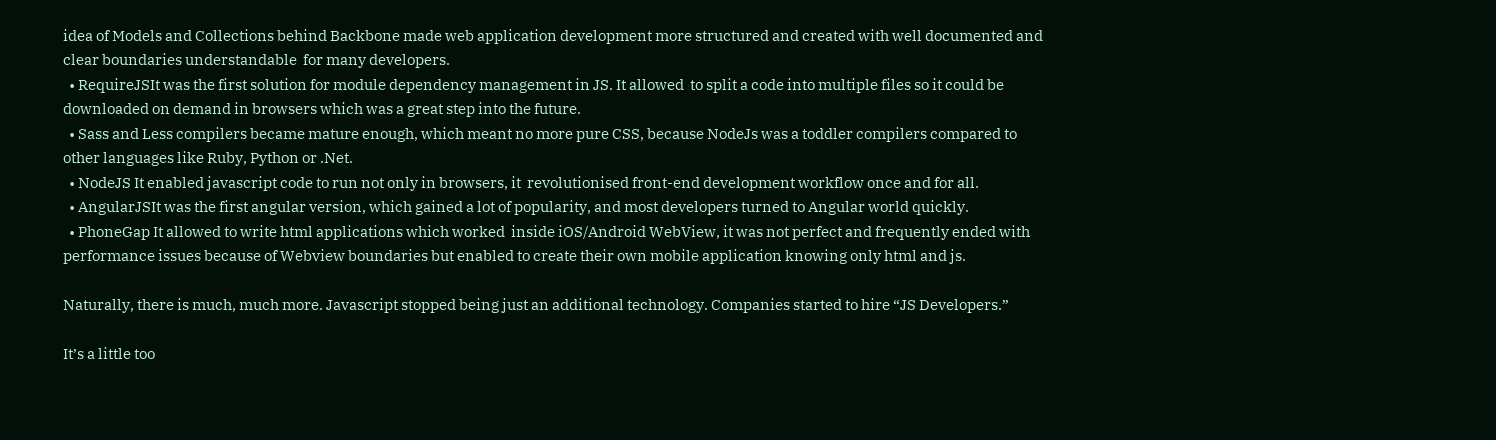idea of Models and Collections behind Backbone made web application development more structured and created with well documented and clear boundaries understandable  for many developers.
  • RequireJSIt was the first solution for module dependency management in JS. It allowed  to split a code into multiple files so it could be downloaded on demand in browsers which was a great step into the future.
  • Sass and Less compilers became mature enough, which meant no more pure CSS, because NodeJs was a toddler compilers compared to other languages like Ruby, Python or .Net.
  • NodeJS It enabled javascript code to run not only in browsers, it  revolutionised front-end development workflow once and for all.
  • AngularJSIt was the first angular version, which gained a lot of popularity, and most developers turned to Angular world quickly.
  • PhoneGap It allowed to write html applications which worked  inside iOS/Android WebView, it was not perfect and frequently ended with performance issues because of Webview boundaries but enabled to create their own mobile application knowing only html and js.

Naturally, there is much, much more. Javascript stopped being just an additional technology. Companies started to hire “JS Developers.”

It’s a little too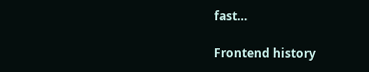fast…

Frontend history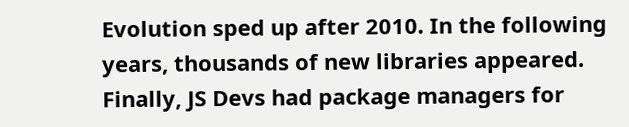Evolution sped up after 2010. In the following years, thousands of new libraries appeared. Finally, JS Devs had package managers for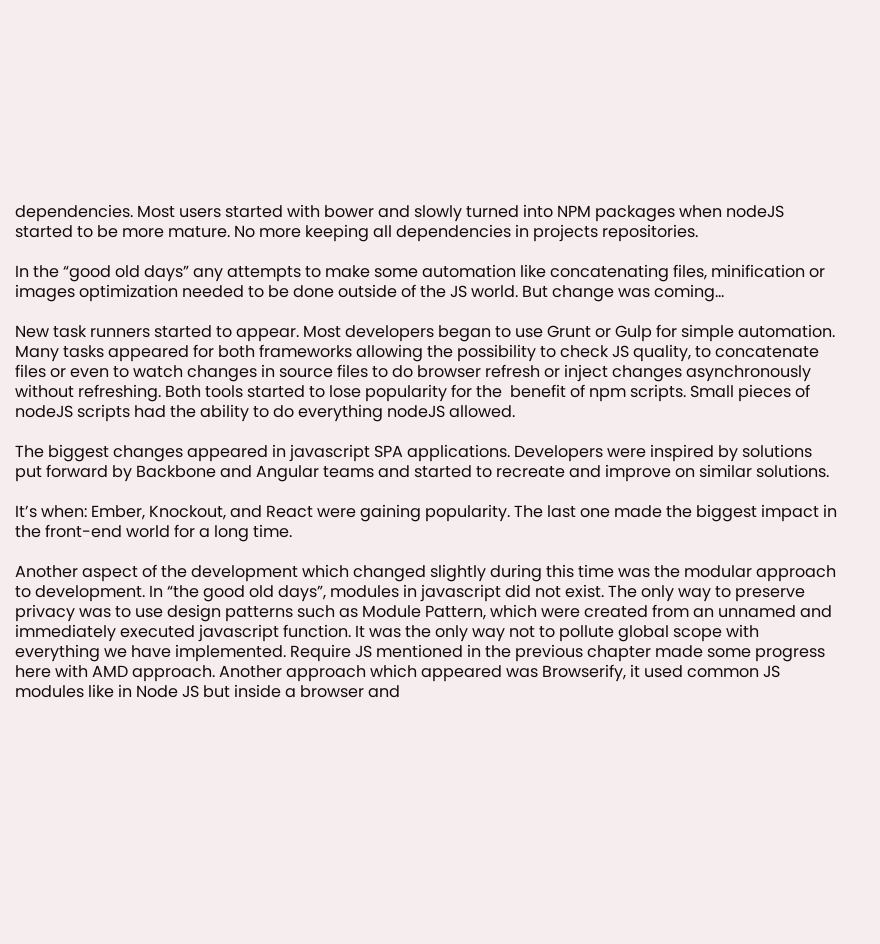dependencies. Most users started with bower and slowly turned into NPM packages when nodeJS started to be more mature. No more keeping all dependencies in projects repositories.

In the “good old days” any attempts to make some automation like concatenating files, minification or images optimization needed to be done outside of the JS world. But change was coming…

New task runners started to appear. Most developers began to use Grunt or Gulp for simple automation. Many tasks appeared for both frameworks allowing the possibility to check JS quality, to concatenate files or even to watch changes in source files to do browser refresh or inject changes asynchronously without refreshing. Both tools started to lose popularity for the  benefit of npm scripts. Small pieces of nodeJS scripts had the ability to do everything nodeJS allowed.

The biggest changes appeared in javascript SPA applications. Developers were inspired by solutions put forward by Backbone and Angular teams and started to recreate and improve on similar solutions.

It’s when: Ember, Knockout, and React were gaining popularity. The last one made the biggest impact in the front-end world for a long time.

Another aspect of the development which changed slightly during this time was the modular approach to development. In “the good old days”, modules in javascript did not exist. The only way to preserve privacy was to use design patterns such as Module Pattern, which were created from an unnamed and immediately executed javascript function. It was the only way not to pollute global scope with everything we have implemented. Require JS mentioned in the previous chapter made some progress here with AMD approach. Another approach which appeared was Browserify, it used common JS modules like in Node JS but inside a browser and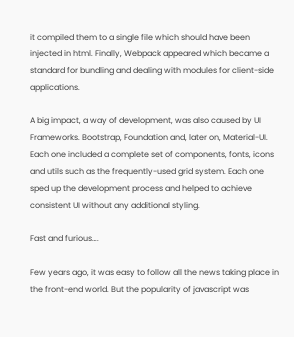it compiled them to a single file which should have been injected in html. Finally, Webpack appeared which became a standard for bundling and dealing with modules for client-side applications.

A big impact, a way of development, was also caused by UI Frameworks. Bootstrap, Foundation and, later on, Material-UI. Each one included a complete set of components, fonts, icons and utils such as the frequently-used grid system. Each one sped up the development process and helped to achieve consistent UI without any additional styling.

Fast and furious….

Few years ago, it was easy to follow all the news taking place in the front-end world. But the popularity of javascript was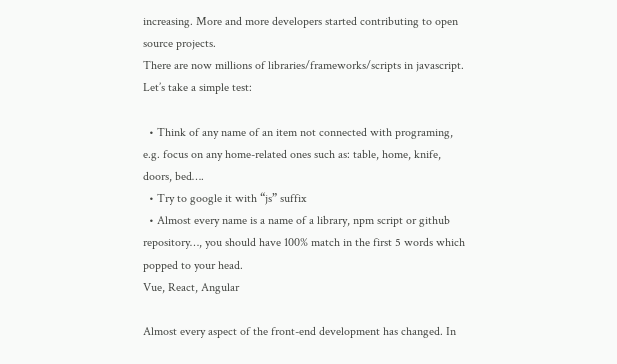increasing. More and more developers started contributing to open source projects.
There are now millions of libraries/frameworks/scripts in javascript. Let’s take a simple test:

  • Think of any name of an item not connected with programing, e.g. focus on any home-related ones such as: table, home, knife, doors, bed….
  • Try to google it with “js” suffix
  • Almost every name is a name of a library, npm script or github repository…, you should have 100% match in the first 5 words which popped to your head.
Vue, React, Angular

Almost every aspect of the front-end development has changed. In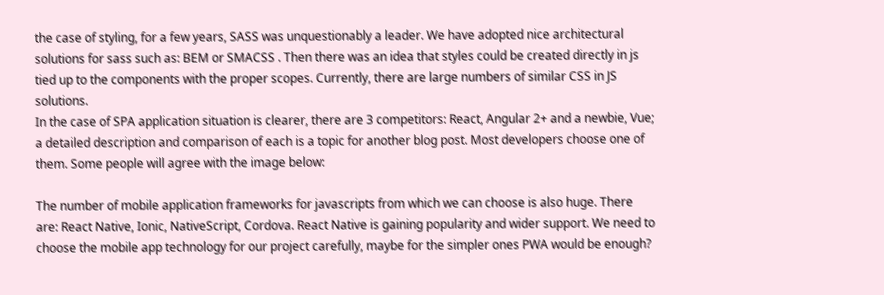the case of styling, for a few years, SASS was unquestionably a leader. We have adopted nice architectural solutions for sass such as: BEM or SMACSS . Then there was an idea that styles could be created directly in js tied up to the components with the proper scopes. Currently, there are large numbers of similar CSS in JS solutions.
In the case of SPA application situation is clearer, there are 3 competitors: React, Angular 2+ and a newbie, Vue; a detailed description and comparison of each is a topic for another blog post. Most developers choose one of them. Some people will agree with the image below:

The number of mobile application frameworks for javascripts from which we can choose is also huge. There are: React Native, Ionic, NativeScript, Cordova. React Native is gaining popularity and wider support. We need to choose the mobile app technology for our project carefully, maybe for the simpler ones PWA would be enough?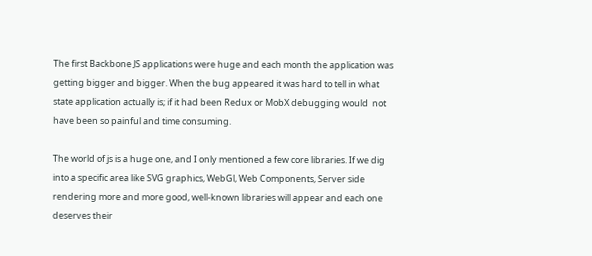The first Backbone JS applications were huge and each month the application was getting bigger and bigger. When the bug appeared it was hard to tell in what  state application actually is; if it had been Redux or MobX debugging would  not have been so painful and time consuming.

The world of js is a huge one, and I only mentioned a few core libraries. If we dig into a specific area like SVG graphics, WebGl, Web Components, Server side rendering more and more good, well-known libraries will appear and each one deserves their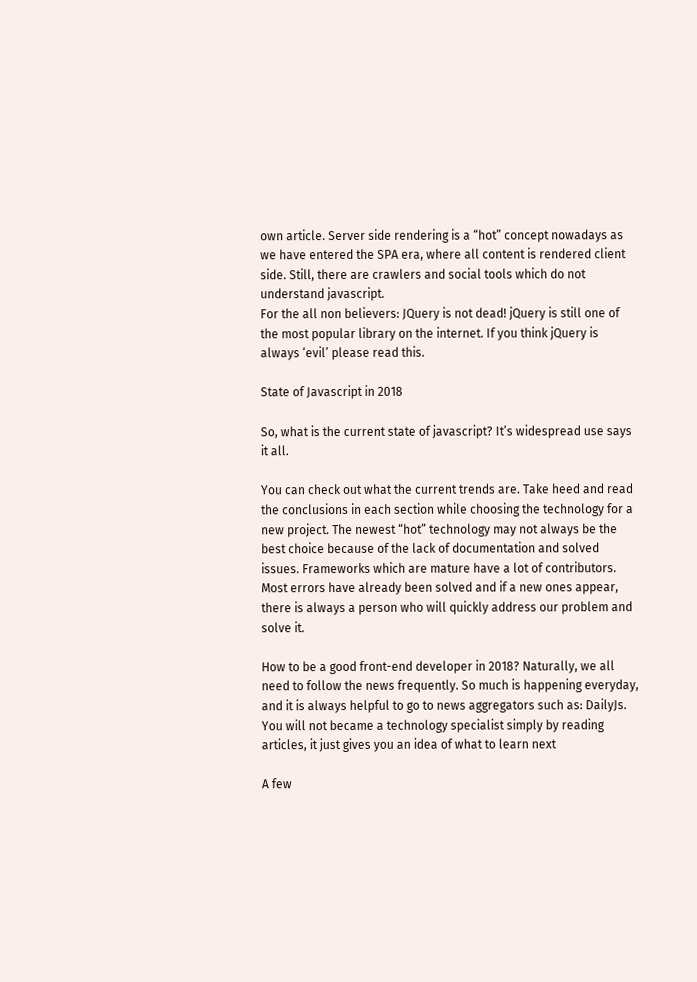own article. Server side rendering is a “hot” concept nowadays as we have entered the SPA era, where all content is rendered client side. Still, there are crawlers and social tools which do not understand javascript.
For the all non believers: JQuery is not dead! jQuery is still one of the most popular library on the internet. If you think jQuery is always ‘evil’ please read this.

State of Javascript in 2018

So, what is the current state of javascript? It’s widespread use says it all.

You can check out what the current trends are. Take heed and read the conclusions in each section while choosing the technology for a new project. The newest “hot” technology may not always be the best choice because of the lack of documentation and solved issues. Frameworks which are mature have a lot of contributors. Most errors have already been solved and if a new ones appear, there is always a person who will quickly address our problem and solve it.

How to be a good front-end developer in 2018? Naturally, we all need to follow the news frequently. So much is happening everyday, and it is always helpful to go to news aggregators such as: DailyJs. You will not became a technology specialist simply by reading articles, it just gives you an idea of what to learn next

A few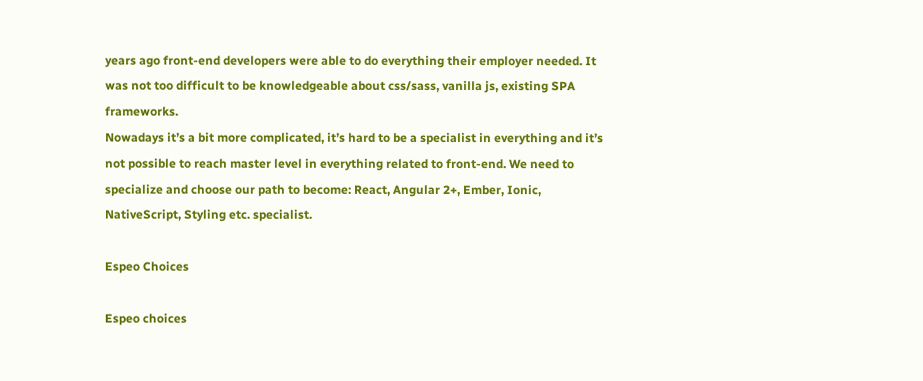years ago front-end developers were able to do everything their employer needed. It was not too difficult to be knowledgeable about css/sass, vanilla js, existing SPA frameworks.
Nowadays it’s a bit more complicated, it’s hard to be a specialist in everything and it’s not possible to reach master level in everything related to front-end. We need to specialize and choose our path to become: React, Angular 2+, Ember, Ionic, NativeScript, Styling etc. specialist.

Espeo Choices

Espeo choices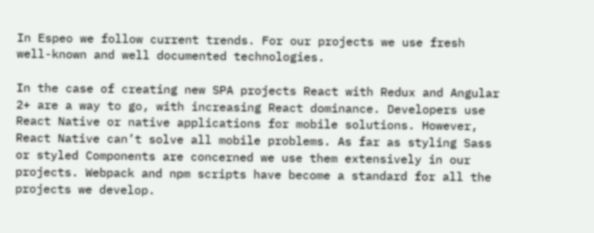In Espeo we follow current trends. For our projects we use fresh well-known and well documented technologies.

In the case of creating new SPA projects React with Redux and Angular 2+ are a way to go, with increasing React dominance. Developers use React Native or native applications for mobile solutions. However, React Native can’t solve all mobile problems. As far as styling Sass or styled Components are concerned we use them extensively in our projects. Webpack and npm scripts have become a standard for all the projects we develop.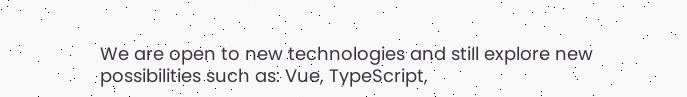We are open to new technologies and still explore new possibilities such as: Vue, TypeScript,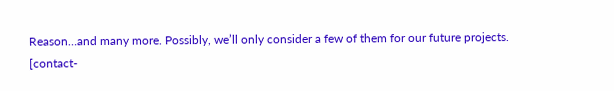Reason…and many more. Possibly, we’ll only consider a few of them for our future projects.
[contact-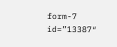form-7 id=”13387″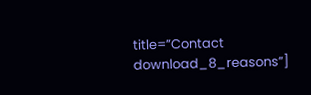title=”Contact download_8_reasons”]